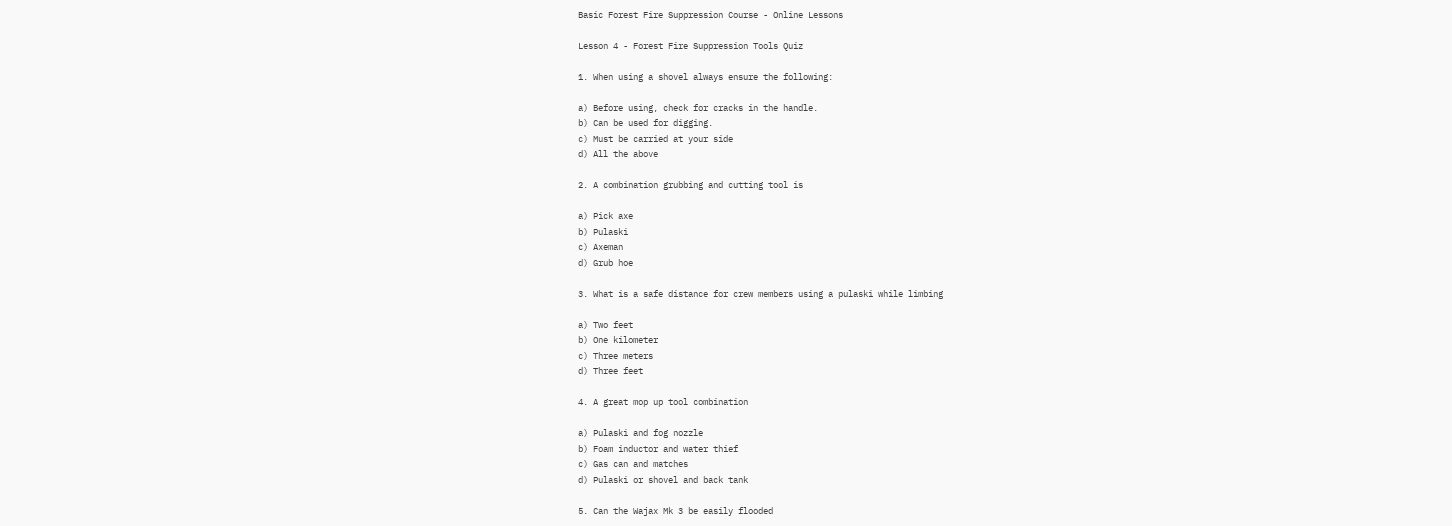Basic Forest Fire Suppression Course - Online Lessons

Lesson 4 - Forest Fire Suppression Tools Quiz

1. When using a shovel always ensure the following:

a) Before using, check for cracks in the handle.
b) Can be used for digging.
c) Must be carried at your side
d) All the above

2. A combination grubbing and cutting tool is

a) Pick axe
b) Pulaski
c) Axeman
d) Grub hoe

3. What is a safe distance for crew members using a pulaski while limbing

a) Two feet
b) One kilometer
c) Three meters
d) Three feet

4. A great mop up tool combination

a) Pulaski and fog nozzle
b) Foam inductor and water thief
c) Gas can and matches
d) Pulaski or shovel and back tank

5. Can the Wajax Mk 3 be easily flooded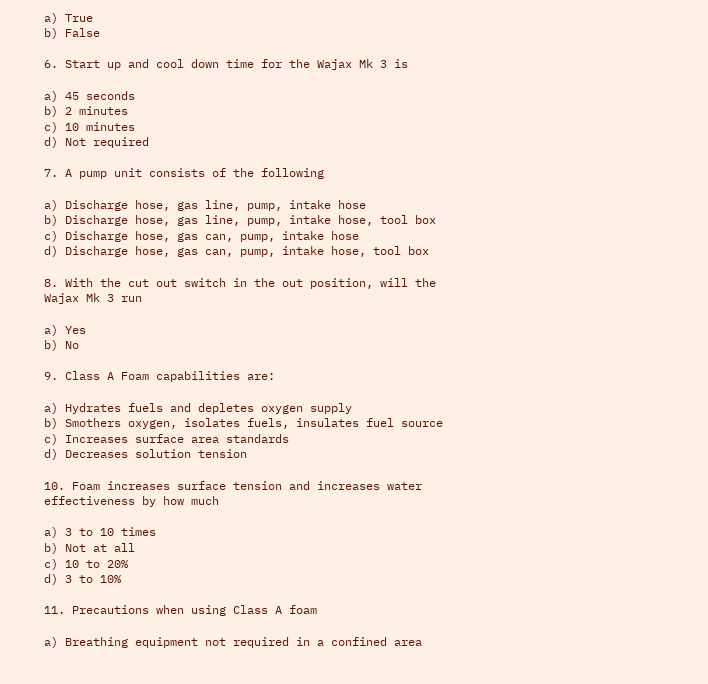a) True
b) False

6. Start up and cool down time for the Wajax Mk 3 is

a) 45 seconds
b) 2 minutes
c) 10 minutes
d) Not required

7. A pump unit consists of the following

a) Discharge hose, gas line, pump, intake hose
b) Discharge hose, gas line, pump, intake hose, tool box
c) Discharge hose, gas can, pump, intake hose
d) Discharge hose, gas can, pump, intake hose, tool box

8. With the cut out switch in the out position, will the Wajax Mk 3 run

a) Yes
b) No

9. Class A Foam capabilities are:

a) Hydrates fuels and depletes oxygen supply
b) Smothers oxygen, isolates fuels, insulates fuel source
c) Increases surface area standards
d) Decreases solution tension

10. Foam increases surface tension and increases water effectiveness by how much

a) 3 to 10 times
b) Not at all
c) 10 to 20%
d) 3 to 10%

11. Precautions when using Class A foam

a) Breathing equipment not required in a confined area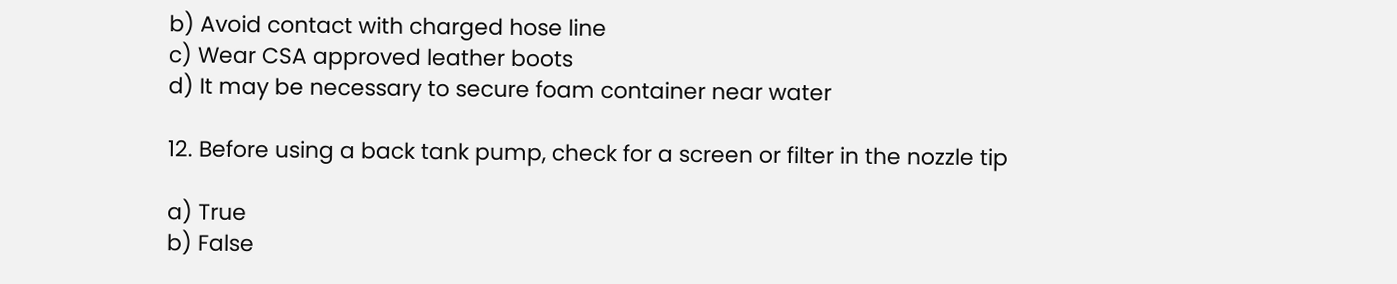b) Avoid contact with charged hose line
c) Wear CSA approved leather boots
d) It may be necessary to secure foam container near water

12. Before using a back tank pump, check for a screen or filter in the nozzle tip

a) True
b) False